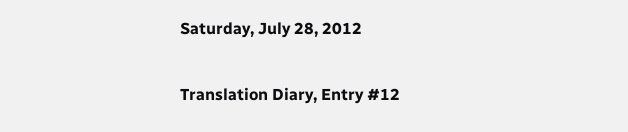Saturday, July 28, 2012

Translation Diary, Entry #12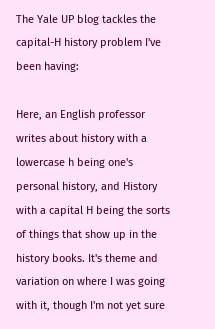The Yale UP blog tackles the capital-H history problem I've been having:

Here, an English professor writes about history with a lowercase h being one's personal history, and History with a capital H being the sorts of things that show up in the history books. It's theme and variation on where I was going with it, though I'm not yet sure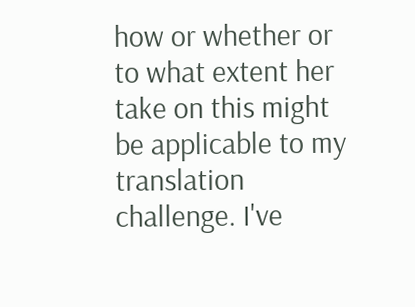how or whether or to what extent her take on this might be applicable to my translation challenge. I've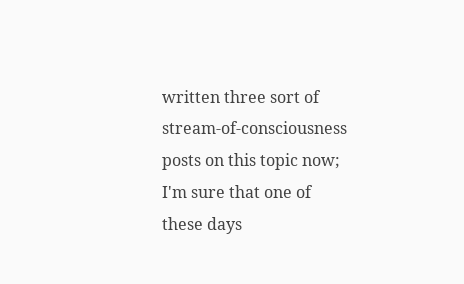written three sort of stream-of-consciousness posts on this topic now; I'm sure that one of these days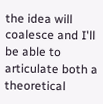the idea will coalesce and I'll be able to articulate both a theoretical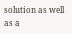solution as well as a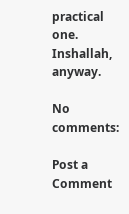practical one. Inshallah, anyway.

No comments:

Post a Comment